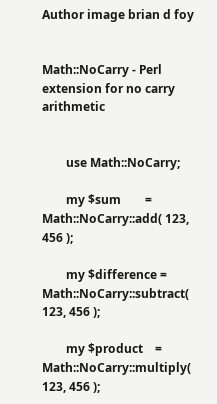Author image brian d foy


Math::NoCarry - Perl extension for no carry arithmetic


        use Math::NoCarry;

        my $sum        = Math::NoCarry::add( 123, 456 );

        my $difference = Math::NoCarry::subtract( 123, 456 );

        my $product    = Math::NoCarry::multiply( 123, 456 );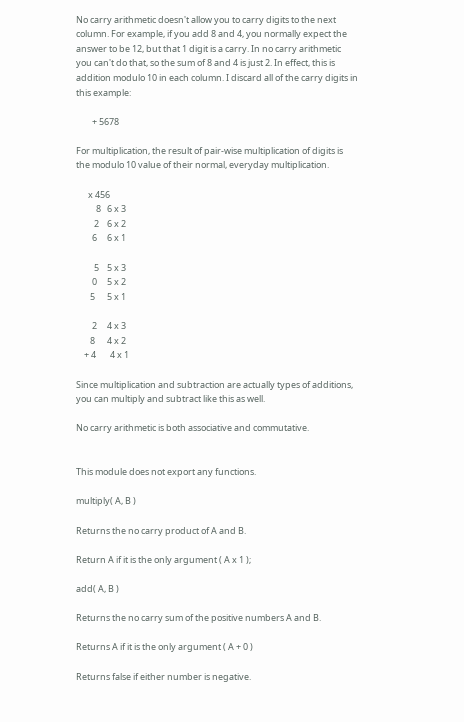No carry arithmetic doesn't allow you to carry digits to the next column. For example, if you add 8 and 4, you normally expect the answer to be 12, but that 1 digit is a carry. In no carry arithmetic you can't do that, so the sum of 8 and 4 is just 2. In effect, this is addition modulo 10 in each column. I discard all of the carry digits in this example:

        + 5678

For multiplication, the result of pair-wise multiplication of digits is the modulo 10 value of their normal, everyday multiplication.

      x 456
          8   6 x 3
         2    6 x 2
        6     6 x 1

         5    5 x 3
        0     5 x 2
       5      5 x 1

        2     4 x 3
       8      4 x 2
    + 4       4 x 1

Since multiplication and subtraction are actually types of additions, you can multiply and subtract like this as well.

No carry arithmetic is both associative and commutative.


This module does not export any functions.

multiply( A, B )

Returns the no carry product of A and B.

Return A if it is the only argument ( A x 1 );

add( A, B )

Returns the no carry sum of the positive numbers A and B.

Returns A if it is the only argument ( A + 0 )

Returns false if either number is negative.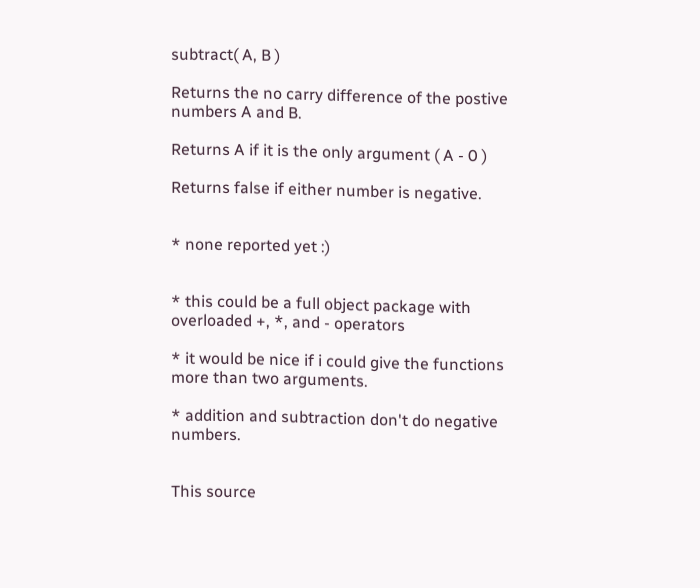subtract( A, B )

Returns the no carry difference of the postive numbers A and B.

Returns A if it is the only argument ( A - 0 )

Returns false if either number is negative.


* none reported yet :)


* this could be a full object package with overloaded +, *, and - operators

* it would be nice if i could give the functions more than two arguments.

* addition and subtraction don't do negative numbers.


This source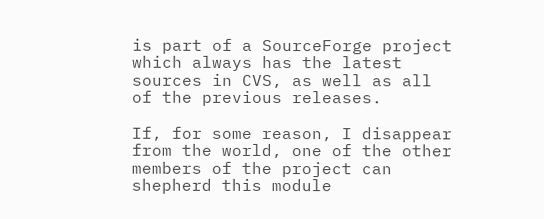is part of a SourceForge project which always has the latest sources in CVS, as well as all of the previous releases.

If, for some reason, I disappear from the world, one of the other members of the project can shepherd this module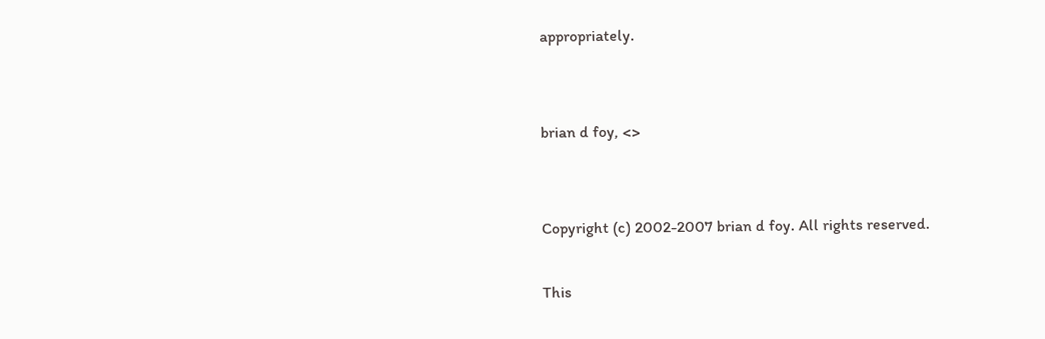appropriately.


brian d foy, <>


Copyright (c) 2002-2007 brian d foy. All rights reserved.

This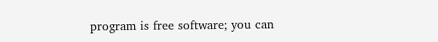program is free software; you can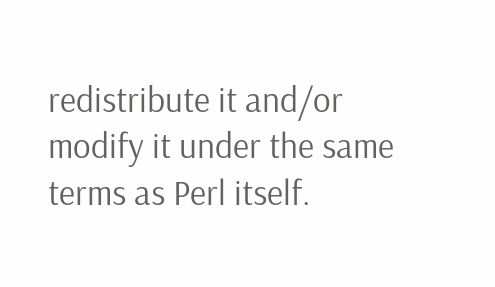redistribute it and/or modify it under the same terms as Perl itself.